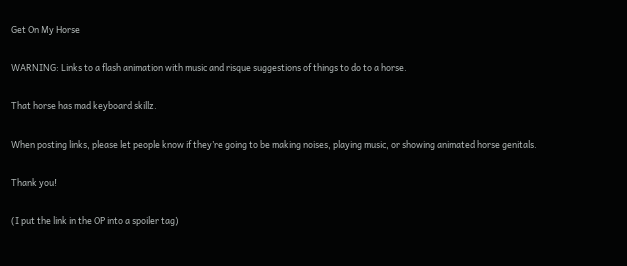Get On My Horse

WARNING: Links to a flash animation with music and risque suggestions of things to do to a horse.

That horse has mad keyboard skillz.

When posting links, please let people know if they’re going to be making noises, playing music, or showing animated horse genitals.

Thank you!

(I put the link in the OP into a spoiler tag)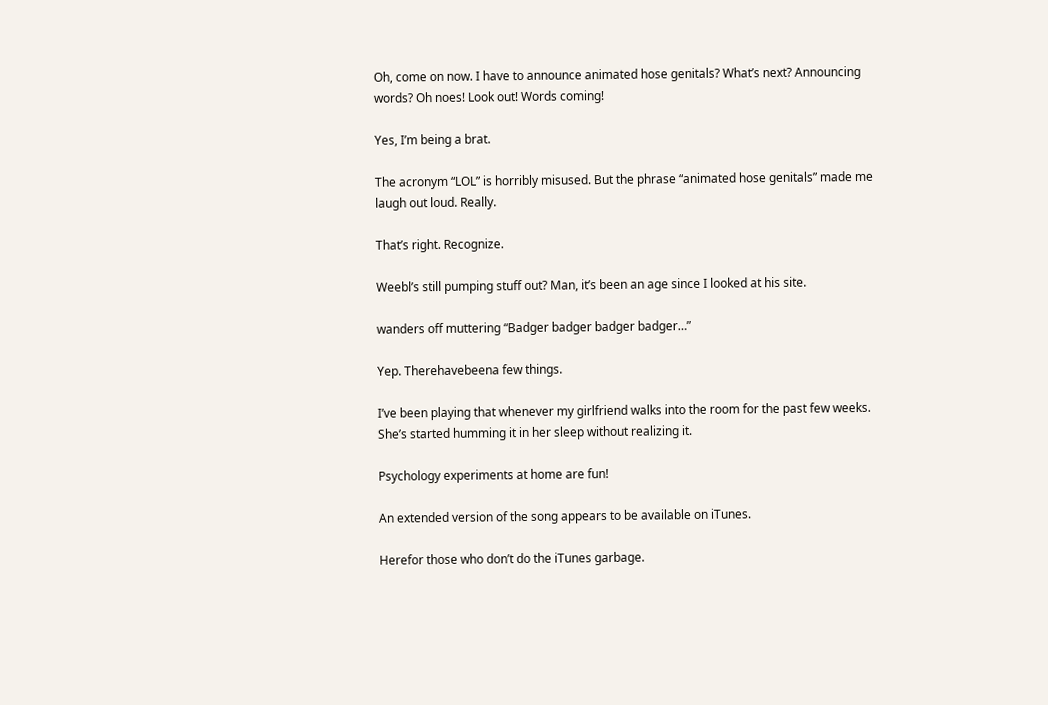Oh, come on now. I have to announce animated hose genitals? What’s next? Announcing words? Oh noes! Look out! Words coming!

Yes, I’m being a brat.

The acronym “LOL” is horribly misused. But the phrase “animated hose genitals” made me laugh out loud. Really.

That’s right. Recognize.

Weebl’s still pumping stuff out? Man, it’s been an age since I looked at his site.

wanders off muttering “Badger badger badger badger…”

Yep. Therehavebeena few things.

I’ve been playing that whenever my girlfriend walks into the room for the past few weeks. She’s started humming it in her sleep without realizing it.

Psychology experiments at home are fun!

An extended version of the song appears to be available on iTunes.

Herefor those who don’t do the iTunes garbage.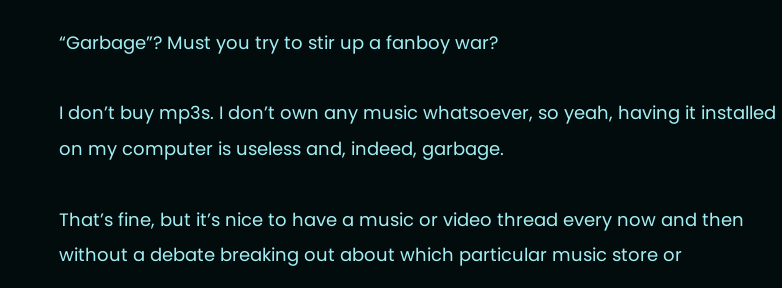“Garbage”? Must you try to stir up a fanboy war?

I don’t buy mp3s. I don’t own any music whatsoever, so yeah, having it installed on my computer is useless and, indeed, garbage.

That’s fine, but it’s nice to have a music or video thread every now and then without a debate breaking out about which particular music store or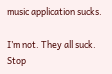music application sucks.

I’m not. They all suck. Stop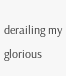derailing my glorious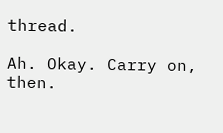thread.

Ah. Okay. Carry on, then.